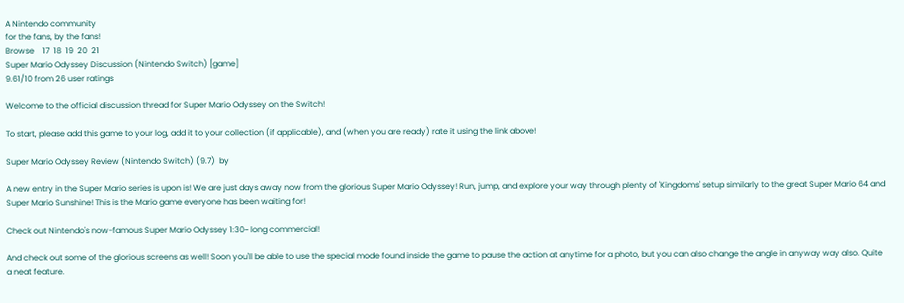A Nintendo community
for the fans, by the fans!
Browse    17  18  19  20  21
Super Mario Odyssey Discussion (Nintendo Switch) [game]
9.61/10 from 26 user ratings

Welcome to the official discussion thread for Super Mario Odyssey on the Switch!

To start, please add this game to your log, add it to your collection (if applicable), and (when you are ready) rate it using the link above!

Super Mario Odyssey Review (Nintendo Switch) (9.7)  by

A new entry in the Super Mario series is upon is! We are just days away now from the glorious Super Mario Odyssey! Run, jump, and explore your way through plenty of 'Kingdoms' setup similarly to the great Super Mario 64 and Super Mario Sunshine! This is the Mario game everyone has been waiting for!

Check out Nintendo's now-famous Super Mario Odyssey 1:30~ long commercial!

And check out some of the glorious screens as well! Soon you'll be able to use the special mode found inside the game to pause the action at anytime for a photo, but you can also change the angle in anyway way also. Quite a neat feature.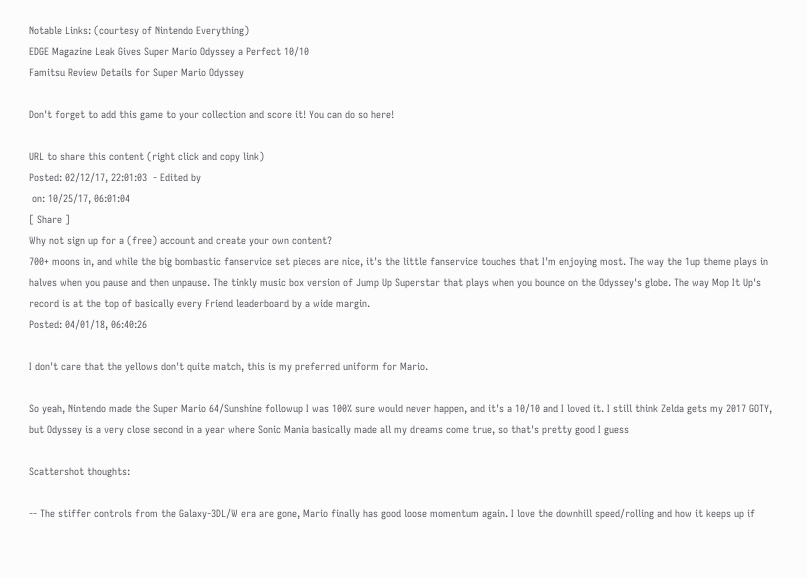Notable Links: (courtesy of Nintendo Everything)
EDGE Magazine Leak Gives Super Mario Odyssey a Perfect 10/10
Famitsu Review Details for Super Mario Odyssey

Don't forget to add this game to your collection and score it! You can do so here!

URL to share this content (right click and copy link)
Posted: 02/12/17, 22:01:03  - Edited by
 on: 10/25/17, 06:01:04
[ Share ]
Why not sign up for a (free) account and create your own content?
700+ moons in, and while the big bombastic fanservice set pieces are nice, it's the little fanservice touches that I'm enjoying most. The way the 1up theme plays in halves when you pause and then unpause. The tinkly music box version of Jump Up Superstar that plays when you bounce on the Odyssey's globe. The way Mop It Up's record is at the top of basically every Friend leaderboard by a wide margin.
Posted: 04/01/18, 06:40:26

I don't care that the yellows don't quite match, this is my preferred uniform for Mario.

So yeah, Nintendo made the Super Mario 64/Sunshine followup I was 100% sure would never happen, and it's a 10/10 and I loved it. I still think Zelda gets my 2017 GOTY, but Odyssey is a very close second in a year where Sonic Mania basically made all my dreams come true, so that's pretty good I guess

Scattershot thoughts:

-- The stiffer controls from the Galaxy-3DL/W era are gone, Mario finally has good loose momentum again. I love the downhill speed/rolling and how it keeps up if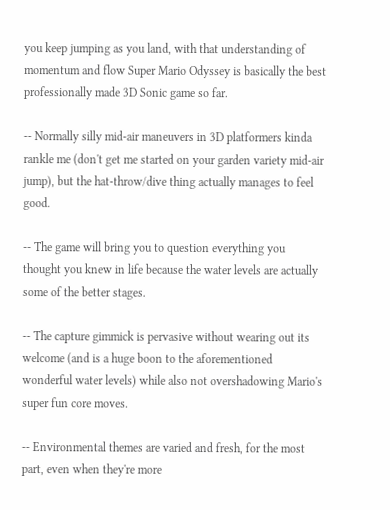you keep jumping as you land, with that understanding of momentum and flow Super Mario Odyssey is basically the best professionally made 3D Sonic game so far.

-- Normally silly mid-air maneuvers in 3D platformers kinda rankle me (don't get me started on your garden variety mid-air jump), but the hat-throw/dive thing actually manages to feel good.

-- The game will bring you to question everything you thought you knew in life because the water levels are actually some of the better stages.

-- The capture gimmick is pervasive without wearing out its welcome (and is a huge boon to the aforementioned wonderful water levels) while also not overshadowing Mario's super fun core moves.

-- Environmental themes are varied and fresh, for the most part, even when they're more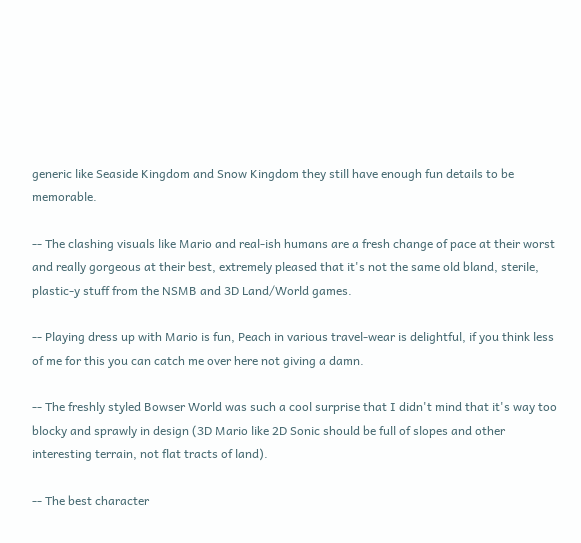generic like Seaside Kingdom and Snow Kingdom they still have enough fun details to be memorable.

-- The clashing visuals like Mario and real-ish humans are a fresh change of pace at their worst and really gorgeous at their best, extremely pleased that it's not the same old bland, sterile, plastic-y stuff from the NSMB and 3D Land/World games.

-- Playing dress up with Mario is fun, Peach in various travel-wear is delightful, if you think less of me for this you can catch me over here not giving a damn.

-- The freshly styled Bowser World was such a cool surprise that I didn't mind that it's way too blocky and sprawly in design (3D Mario like 2D Sonic should be full of slopes and other interesting terrain, not flat tracts of land).

-- The best character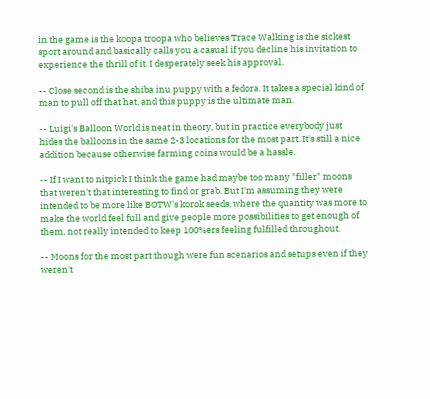in the game is the koopa troopa who believes Trace Walking is the sickest sport around and basically calls you a casual if you decline his invitation to experience the thrill of it. I desperately seek his approval.

-- Close second is the shiba inu puppy with a fedora. It takes a special kind of man to pull off that hat, and this puppy is the ultimate man.

-- Luigi's Balloon World is neat in theory, but in practice everybody just hides the balloons in the same 2-3 locations for the most part. It's still a nice addition because otherwise farming coins would be a hassle.

-- If I want to nitpick I think the game had maybe too many "filler" moons that weren't that interesting to find or grab. But I'm assuming they were intended to be more like BOTW's korok seeds, where the quantity was more to make the world feel full and give people more possibilities to get enough of them, not really intended to keep 100%ers feeling fulfilled throughout.

-- Moons for the most part though were fun scenarios and setups even if they weren't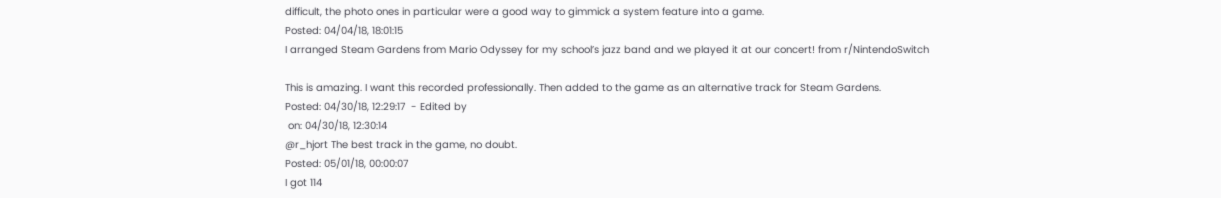difficult, the photo ones in particular were a good way to gimmick a system feature into a game.
Posted: 04/04/18, 18:01:15
I arranged Steam Gardens from Mario Odyssey for my school’s jazz band and we played it at our concert! from r/NintendoSwitch

This is amazing. I want this recorded professionally. Then added to the game as an alternative track for Steam Gardens.
Posted: 04/30/18, 12:29:17  - Edited by
 on: 04/30/18, 12:30:14
@r_hjort The best track in the game, no doubt.
Posted: 05/01/18, 00:00:07
I got 114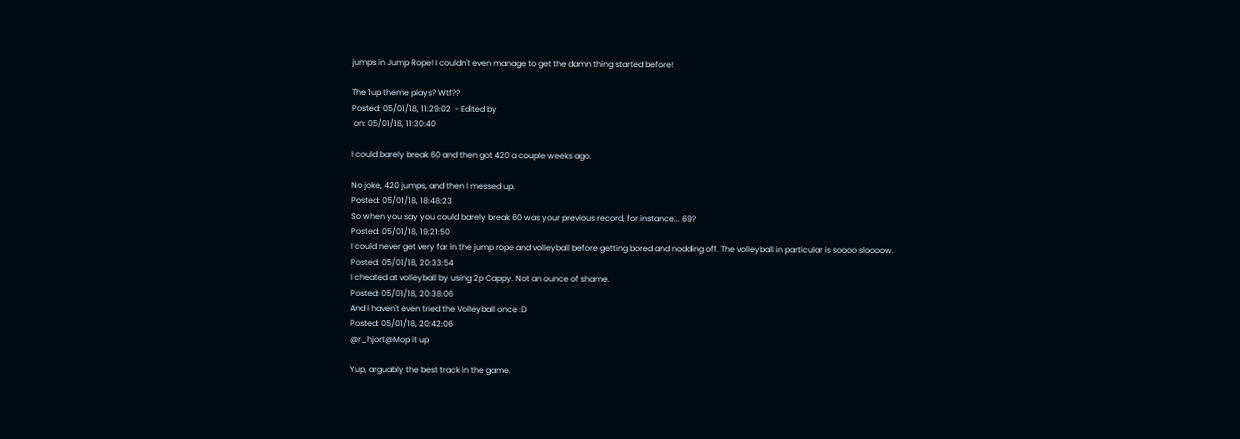jumps in Jump Rope! I couldn't even manage to get the damn thing started before!

The 1up theme plays? Wtf??
Posted: 05/01/18, 11:29:02  - Edited by
 on: 05/01/18, 11:30:40

I could barely break 60 and then got 420 a couple weeks ago.

No joke, 420 jumps, and then I messed up.
Posted: 05/01/18, 18:48:23
So when you say you could barely break 60 was your previous record, for instance... 69?
Posted: 05/01/18, 19:21:50
I could never get very far in the jump rope and volleyball before getting bored and nodding off. The volleyball in particular is soooo sloooow.
Posted: 05/01/18, 20:33:54
I cheated at volleyball by using 2p Cappy. Not an ounce of shame.
Posted: 05/01/18, 20:38:06
And I haven't even tried the Volleyball once :D
Posted: 05/01/18, 20:42:06
@r_hjort@Mop it up

Yup, arguably the best track in the game.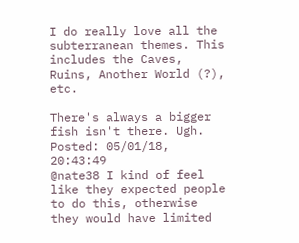I do really love all the subterranean themes. This includes the Caves, Ruins, Another World (?), etc.

There's always a bigger fish isn't there. Ugh.
Posted: 05/01/18, 20:43:49
@nate38 I kind of feel like they expected people to do this, otherwise they would have limited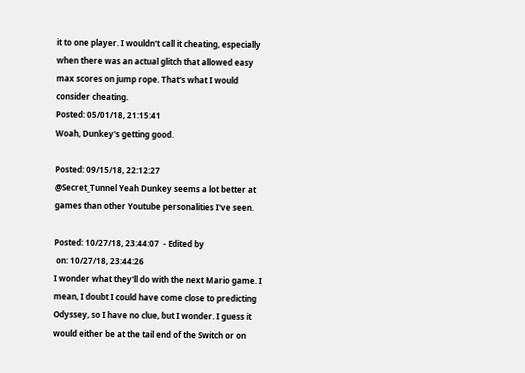it to one player. I wouldn't call it cheating, especially when there was an actual glitch that allowed easy max scores on jump rope. That's what I would consider cheating.
Posted: 05/01/18, 21:15:41
Woah, Dunkey's getting good.

Posted: 09/15/18, 22:12:27
@Secret_Tunnel Yeah Dunkey seems a lot better at games than other Youtube personalities I've seen.

Posted: 10/27/18, 23:44:07  - Edited by
 on: 10/27/18, 23:44:26
I wonder what they'll do with the next Mario game. I mean, I doubt I could have come close to predicting Odyssey, so I have no clue, but I wonder. I guess it would either be at the tail end of the Switch or on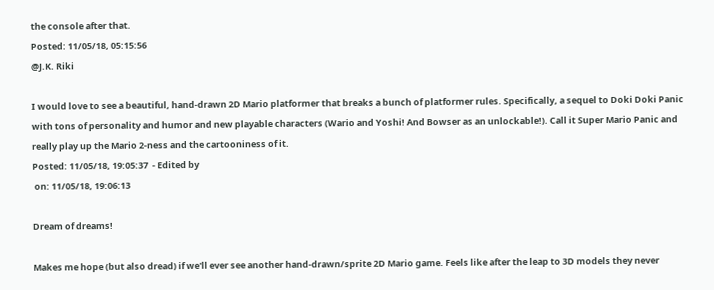the console after that.
Posted: 11/05/18, 05:15:56
@J.K. Riki

I would love to see a beautiful, hand-drawn 2D Mario platformer that breaks a bunch of platformer rules. Specifically, a sequel to Doki Doki Panic with tons of personality and humor and new playable characters (Wario and Yoshi! And Bowser as an unlockable!). Call it Super Mario Panic and really play up the Mario 2-ness and the cartooniness of it.
Posted: 11/05/18, 19:05:37  - Edited by
 on: 11/05/18, 19:06:13

Dream of dreams!

Makes me hope (but also dread) if we'll ever see another hand-drawn/sprite 2D Mario game. Feels like after the leap to 3D models they never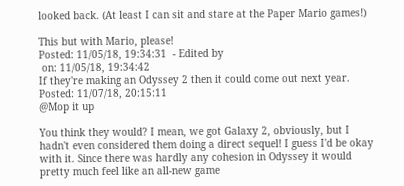looked back. (At least I can sit and stare at the Paper Mario games!)

This but with Mario, please!
Posted: 11/05/18, 19:34:31  - Edited by
 on: 11/05/18, 19:34:42
If they're making an Odyssey 2 then it could come out next year.
Posted: 11/07/18, 20:15:11
@Mop it up

You think they would? I mean, we got Galaxy 2, obviously, but I hadn't even considered them doing a direct sequel! I guess I'd be okay with it. Since there was hardly any cohesion in Odyssey it would pretty much feel like an all-new game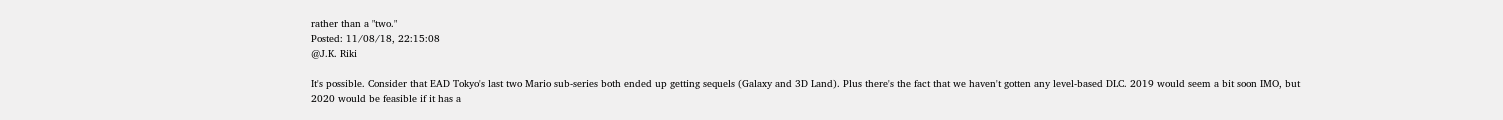rather than a "two."
Posted: 11/08/18, 22:15:08
@J.K. Riki

It's possible. Consider that EAD Tokyo's last two Mario sub-series both ended up getting sequels (Galaxy and 3D Land). Plus there's the fact that we haven't gotten any level-based DLC. 2019 would seem a bit soon IMO, but 2020 would be feasible if it has a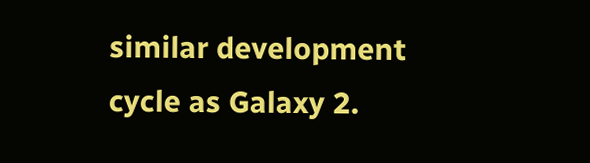similar development cycle as Galaxy 2.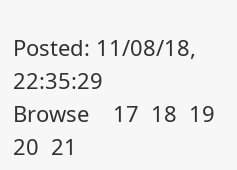Posted: 11/08/18, 22:35:29
Browse    17  18  19  20  21